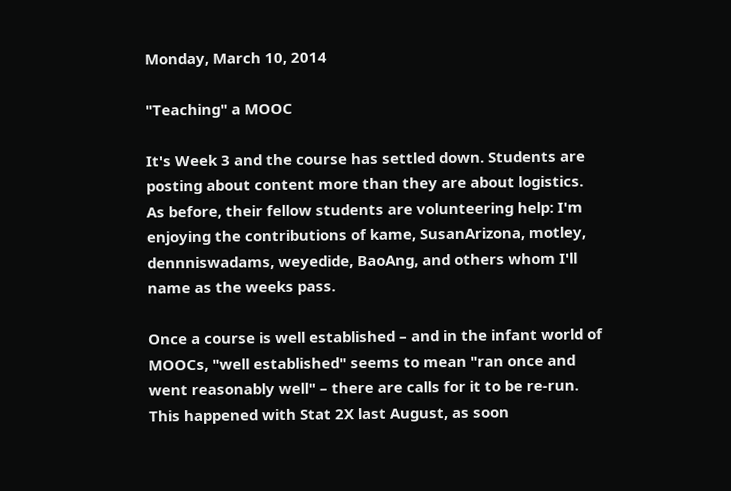Monday, March 10, 2014

"Teaching" a MOOC

It's Week 3 and the course has settled down. Students are posting about content more than they are about logistics. As before, their fellow students are volunteering help: I'm enjoying the contributions of kame, SusanArizona, motley, dennniswadams, weyedide, BaoAng, and others whom I'll name as the weeks pass.

Once a course is well established – and in the infant world of MOOCs, "well established" seems to mean "ran once and went reasonably well" – there are calls for it to be re-run. This happened with Stat 2X last August, as soon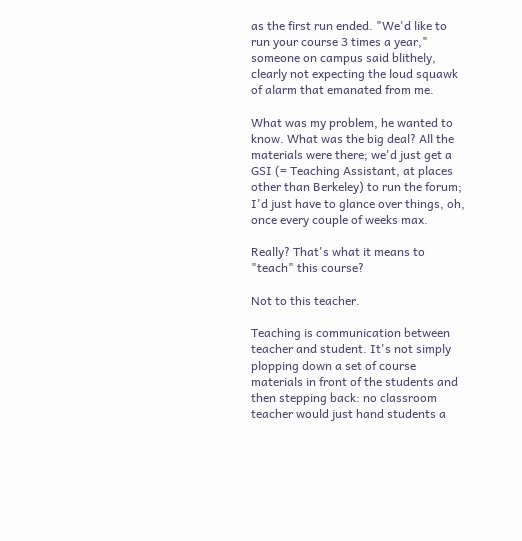as the first run ended. "We'd like to run your course 3 times a year," someone on campus said blithely, clearly not expecting the loud squawk of alarm that emanated from me.

What was my problem, he wanted to know. What was the big deal? All the materials were there; we'd just get a GSI (= Teaching Assistant, at places other than Berkeley) to run the forum; I'd just have to glance over things, oh, once every couple of weeks max.

Really? That's what it means to "teach" this course?

Not to this teacher.

Teaching is communication between teacher and student. It's not simply plopping down a set of course materials in front of the students and then stepping back: no classroom teacher would just hand students a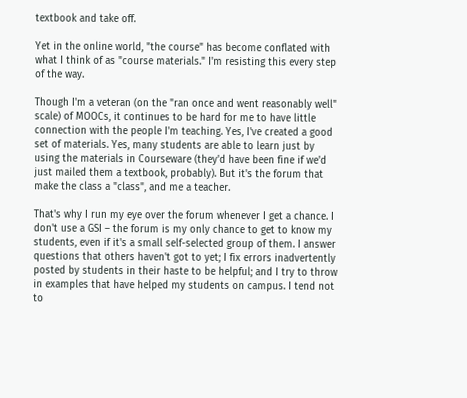textbook and take off.

Yet in the online world, "the course" has become conflated with what I think of as "course materials." I'm resisting this every step of the way.

Though I'm a veteran (on the "ran once and went reasonably well" scale) of MOOCs, it continues to be hard for me to have little connection with the people I'm teaching. Yes, I've created a good set of materials. Yes, many students are able to learn just by using the materials in Courseware (they'd have been fine if we'd just mailed them a textbook, probably). But it's the forum that make the class a "class", and me a teacher.

That's why I run my eye over the forum whenever I get a chance. I don't use a GSI – the forum is my only chance to get to know my students, even if it's a small self-selected group of them. I answer questions that others haven't got to yet; I fix errors inadvertently posted by students in their haste to be helpful; and I try to throw in examples that have helped my students on campus. I tend not to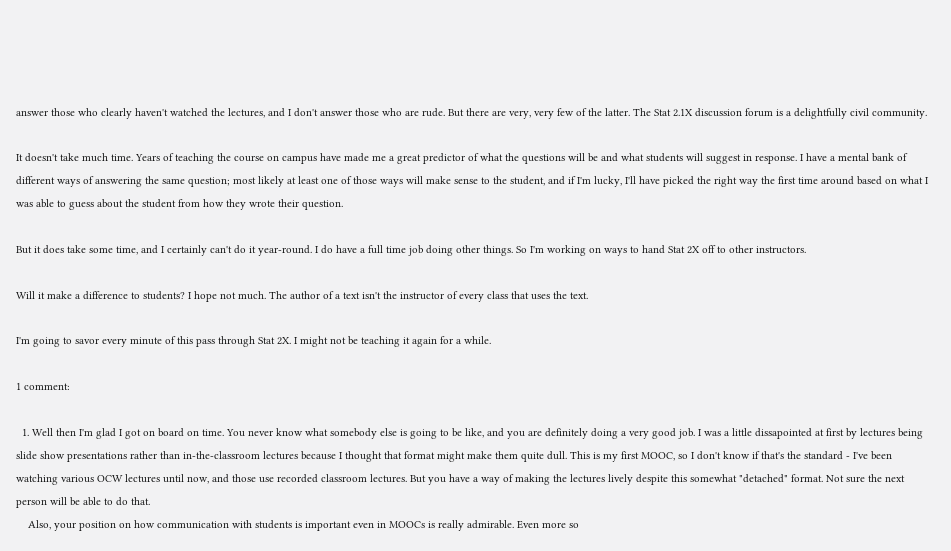answer those who clearly haven't watched the lectures, and I don't answer those who are rude. But there are very, very few of the latter. The Stat 2.1X discussion forum is a delightfully civil community.

It doesn't take much time. Years of teaching the course on campus have made me a great predictor of what the questions will be and what students will suggest in response. I have a mental bank of different ways of answering the same question; most likely at least one of those ways will make sense to the student, and if I'm lucky, I'll have picked the right way the first time around based on what I was able to guess about the student from how they wrote their question.

But it does take some time, and I certainly can't do it year-round. I do have a full time job doing other things. So I'm working on ways to hand Stat 2X off to other instructors.

Will it make a difference to students? I hope not much. The author of a text isn't the instructor of every class that uses the text.

I'm going to savor every minute of this pass through Stat 2X. I might not be teaching it again for a while.

1 comment:

  1. Well then I'm glad I got on board on time. You never know what somebody else is going to be like, and you are definitely doing a very good job. I was a little dissapointed at first by lectures being slide show presentations rather than in-the-classroom lectures because I thought that format might make them quite dull. This is my first MOOC, so I don't know if that's the standard - I've been watching various OCW lectures until now, and those use recorded classroom lectures. But you have a way of making the lectures lively despite this somewhat "detached" format. Not sure the next person will be able to do that.
    Also, your position on how communication with students is important even in MOOCs is really admirable. Even more so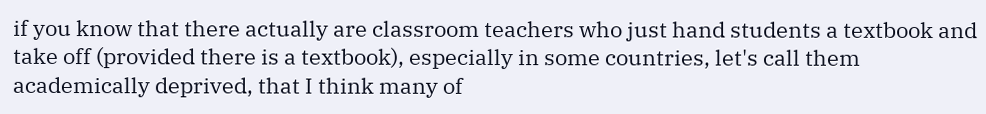if you know that there actually are classroom teachers who just hand students a textbook and take off (provided there is a textbook), especially in some countries, let's call them academically deprived, that I think many of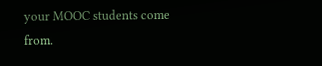your MOOC students come from.